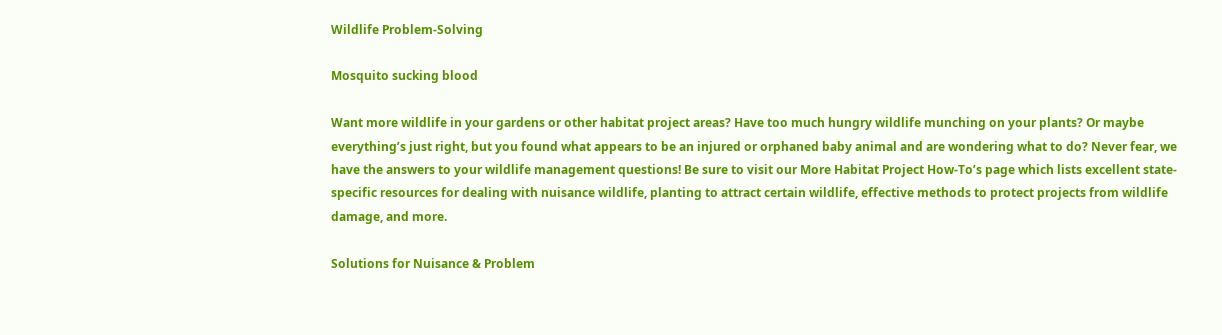Wildlife Problem-Solving

Mosquito sucking blood

Want more wildlife in your gardens or other habitat project areas? Have too much hungry wildlife munching on your plants? Or maybe everything’s just right, but you found what appears to be an injured or orphaned baby animal and are wondering what to do? Never fear, we have the answers to your wildlife management questions! Be sure to visit our More Habitat Project How-To’s page which lists excellent state-specific resources for dealing with nuisance wildlife, planting to attract certain wildlife, effective methods to protect projects from wildlife damage, and more.

Solutions for Nuisance & Problem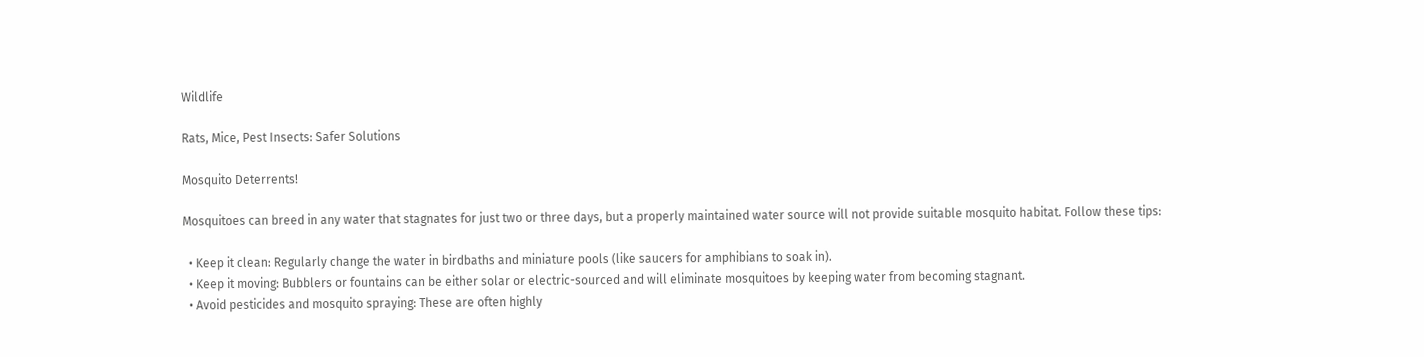Wildlife

Rats, Mice, Pest Insects: Safer Solutions

Mosquito Deterrents!

Mosquitoes can breed in any water that stagnates for just two or three days, but a properly maintained water source will not provide suitable mosquito habitat. Follow these tips:

  • Keep it clean: Regularly change the water in birdbaths and miniature pools (like saucers for amphibians to soak in).
  • Keep it moving: Bubblers or fountains can be either solar or electric-sourced and will eliminate mosquitoes by keeping water from becoming stagnant.
  • Avoid pesticides and mosquito spraying: These are often highly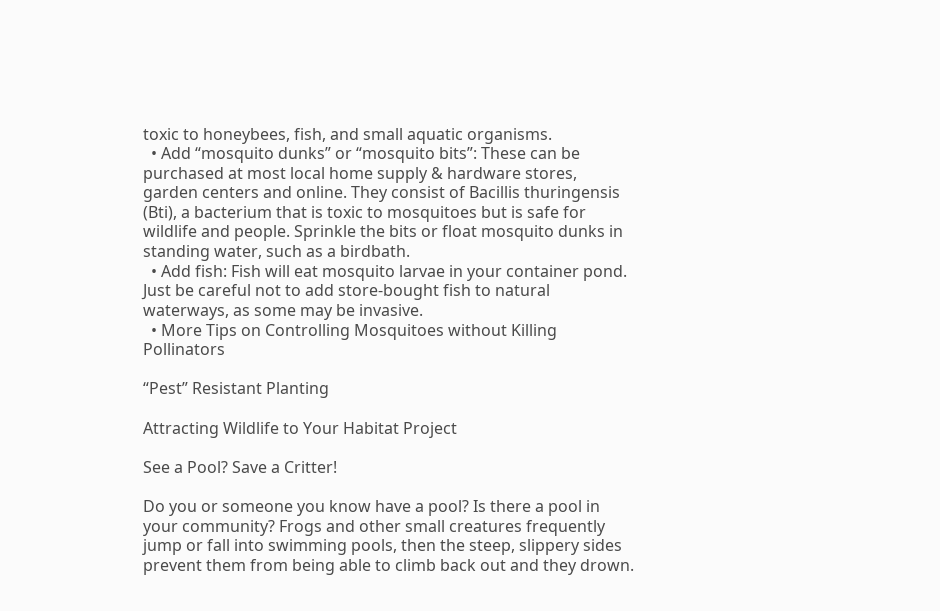toxic to honeybees, fish, and small aquatic organisms.
  • Add “mosquito dunks” or “mosquito bits”: These can be purchased at most local home supply & hardware stores, garden centers and online. They consist of Bacillis thuringensis (Bti), a bacterium that is toxic to mosquitoes but is safe for wildlife and people. Sprinkle the bits or float mosquito dunks in standing water, such as a birdbath.
  • Add fish: Fish will eat mosquito larvae in your container pond. Just be careful not to add store-bought fish to natural waterways, as some may be invasive.
  • More Tips on Controlling Mosquitoes without Killing Pollinators

“Pest” Resistant Planting

Attracting Wildlife to Your Habitat Project

See a Pool? Save a Critter!

Do you or someone you know have a pool? Is there a pool in your community? Frogs and other small creatures frequently jump or fall into swimming pools, then the steep, slippery sides prevent them from being able to climb back out and they drown.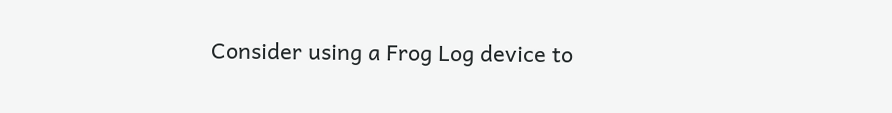Consider using a Frog Log device to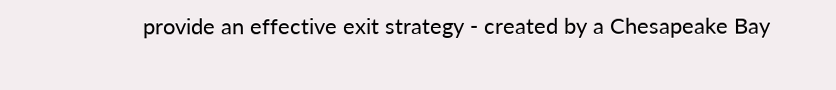provide an effective exit strategy - created by a Chesapeake Bay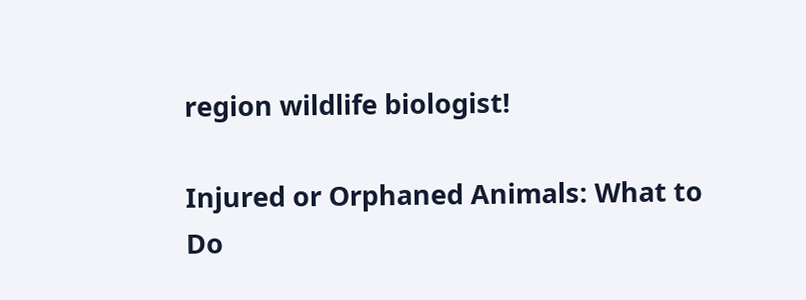region wildlife biologist!

Injured or Orphaned Animals: What to Do